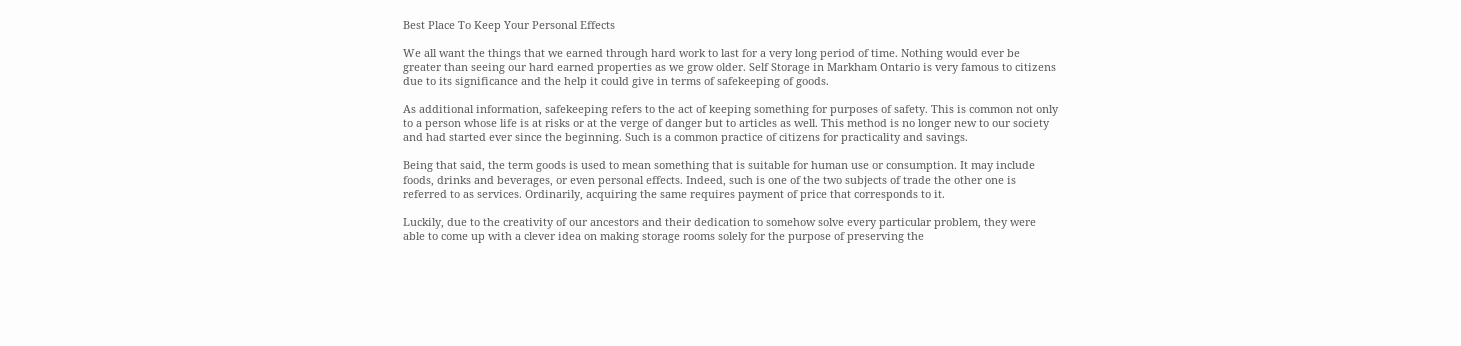Best Place To Keep Your Personal Effects

We all want the things that we earned through hard work to last for a very long period of time. Nothing would ever be greater than seeing our hard earned properties as we grow older. Self Storage in Markham Ontario is very famous to citizens due to its significance and the help it could give in terms of safekeeping of goods.

As additional information, safekeeping refers to the act of keeping something for purposes of safety. This is common not only to a person whose life is at risks or at the verge of danger but to articles as well. This method is no longer new to our society and had started ever since the beginning. Such is a common practice of citizens for practicality and savings.

Being that said, the term goods is used to mean something that is suitable for human use or consumption. It may include foods, drinks and beverages, or even personal effects. Indeed, such is one of the two subjects of trade the other one is referred to as services. Ordinarily, acquiring the same requires payment of price that corresponds to it.

Luckily, due to the creativity of our ancestors and their dedication to somehow solve every particular problem, they were able to come up with a clever idea on making storage rooms solely for the purpose of preserving the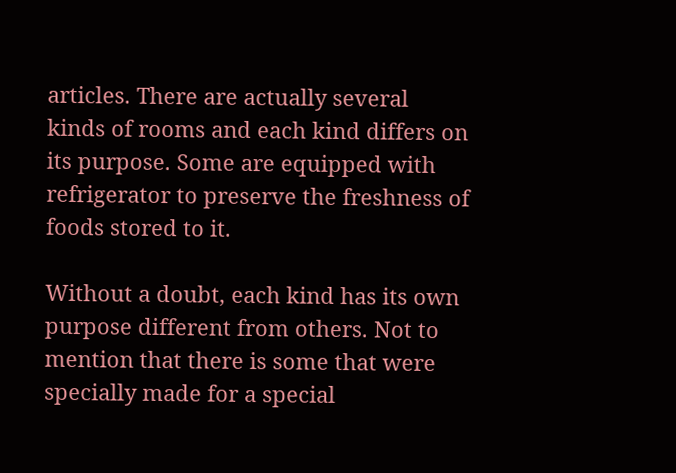articles. There are actually several kinds of rooms and each kind differs on its purpose. Some are equipped with refrigerator to preserve the freshness of foods stored to it.

Without a doubt, each kind has its own purpose different from others. Not to mention that there is some that were specially made for a special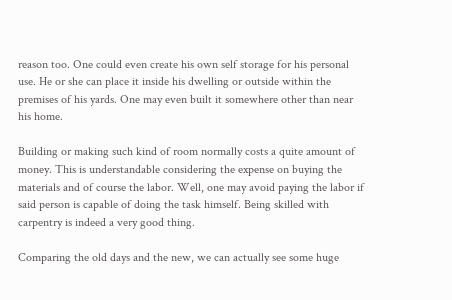reason too. One could even create his own self storage for his personal use. He or she can place it inside his dwelling or outside within the premises of his yards. One may even built it somewhere other than near his home.

Building or making such kind of room normally costs a quite amount of money. This is understandable considering the expense on buying the materials and of course the labor. Well, one may avoid paying the labor if said person is capable of doing the task himself. Being skilled with carpentry is indeed a very good thing.

Comparing the old days and the new, we can actually see some huge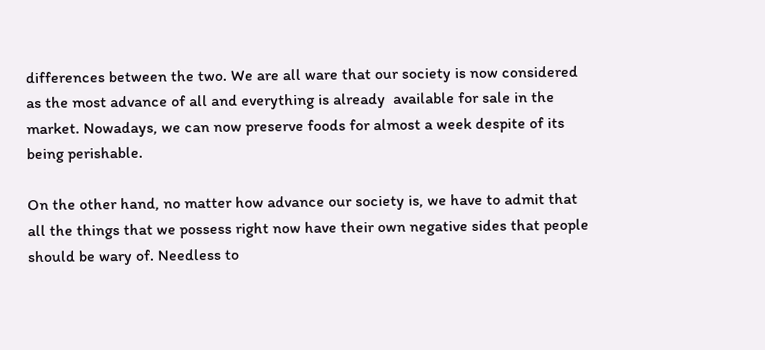differences between the two. We are all ware that our society is now considered as the most advance of all and everything is already  available for sale in the market. Nowadays, we can now preserve foods for almost a week despite of its being perishable.

On the other hand, no matter how advance our society is, we have to admit that all the things that we possess right now have their own negative sides that people should be wary of. Needless to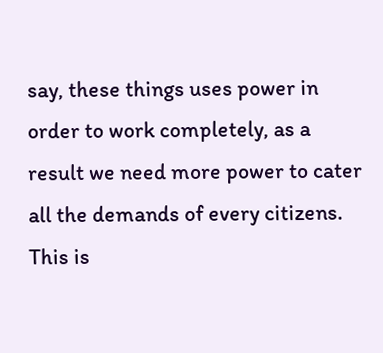say, these things uses power in order to work completely, as a result we need more power to cater all the demands of every citizens. This is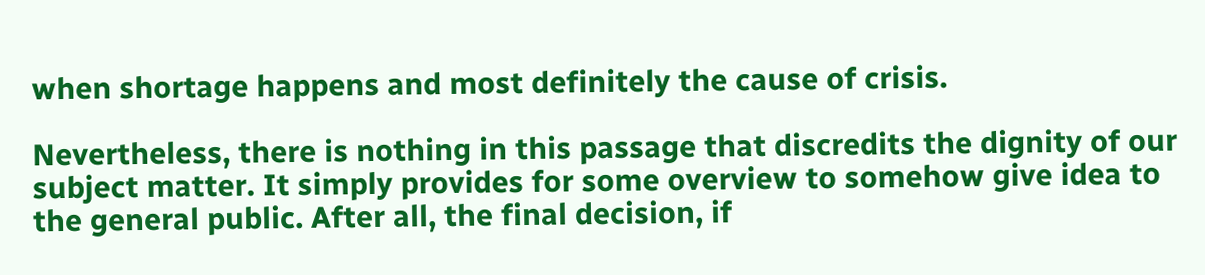when shortage happens and most definitely the cause of crisis.

Nevertheless, there is nothing in this passage that discredits the dignity of our subject matter. It simply provides for some overview to somehow give idea to the general public. After all, the final decision, if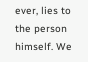ever, lies to the person himself. We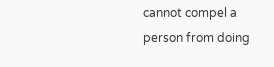cannot compel a person from doing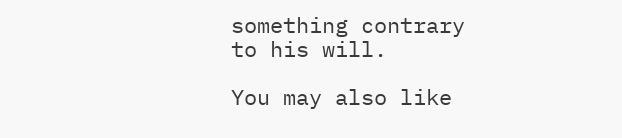something contrary to his will.

You may also like